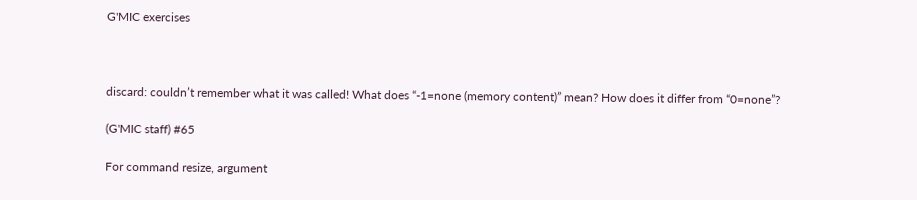G'MIC exercises



discard: couldn’t remember what it was called! What does “-1=none (memory content)” mean? How does it differ from “0=none”?

(G'MIC staff) #65

For command resize, argument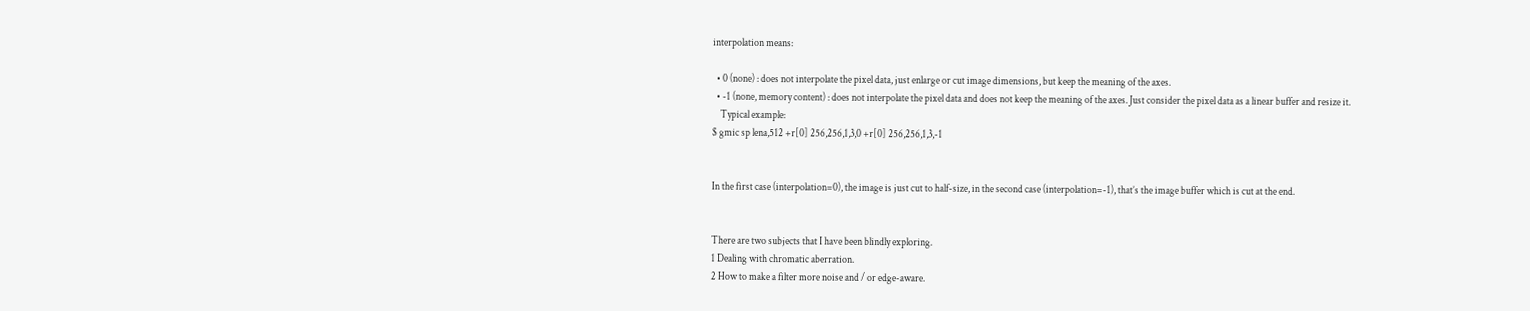interpolation means:

  • 0 (none) : does not interpolate the pixel data, just enlarge or cut image dimensions, but keep the meaning of the axes.
  • -1 (none, memory content) : does not interpolate the pixel data and does not keep the meaning of the axes. Just consider the pixel data as a linear buffer and resize it.
    Typical example:
$ gmic sp lena,512 +r[0] 256,256,1,3,0 +r[0] 256,256,1,3,-1


In the first case (interpolation=0), the image is just cut to half-size, in the second case (interpolation=-1), that’s the image buffer which is cut at the end.


There are two subjects that I have been blindly exploring.
1 Dealing with chromatic aberration.
2 How to make a filter more noise and / or edge-aware.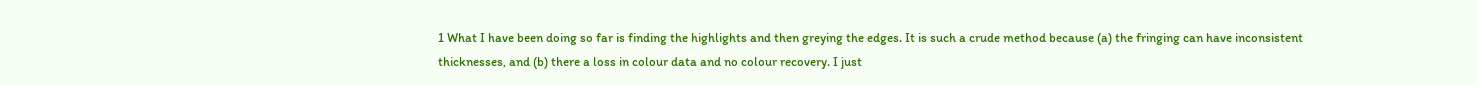1 What I have been doing so far is finding the highlights and then greying the edges. It is such a crude method because (a) the fringing can have inconsistent thicknesses, and (b) there a loss in colour data and no colour recovery. I just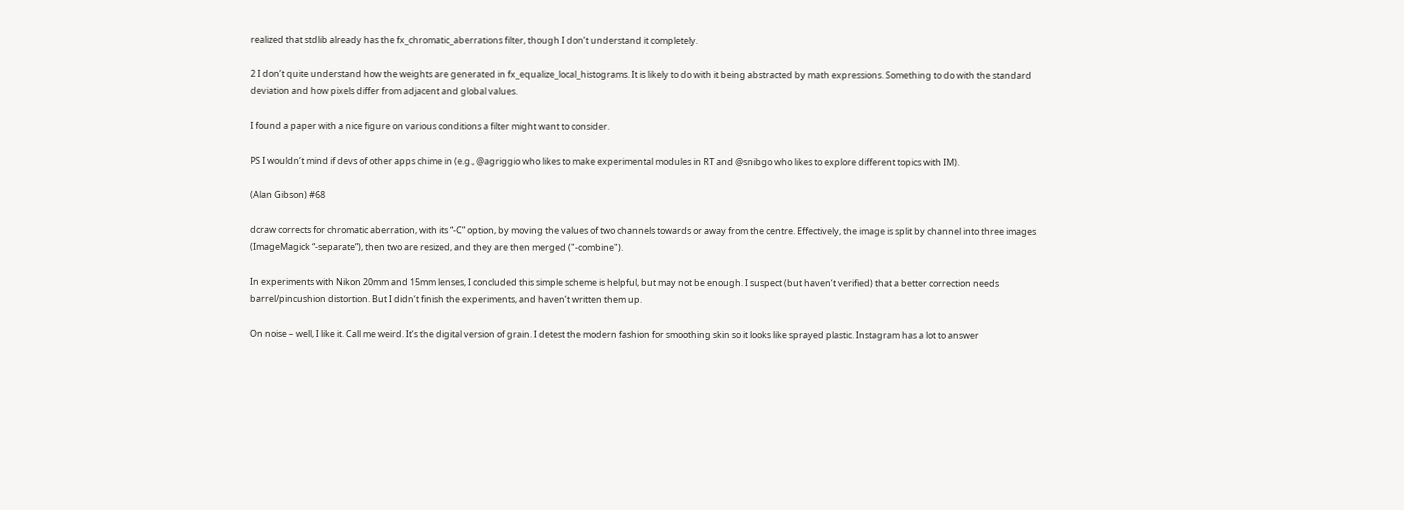realized that stdlib already has the fx_chromatic_aberrations filter, though I don’t understand it completely.

2 I don’t quite understand how the weights are generated in fx_equalize_local_histograms. It is likely to do with it being abstracted by math expressions. Something to do with the standard deviation and how pixels differ from adjacent and global values.

I found a paper with a nice figure on various conditions a filter might want to consider.

PS I wouldn’t mind if devs of other apps chime in (e.g., @agriggio who likes to make experimental modules in RT and @snibgo who likes to explore different topics with IM).

(Alan Gibson) #68

dcraw corrects for chromatic aberration, with its “-C” option, by moving the values of two channels towards or away from the centre. Effectively, the image is split by channel into three images (ImageMagick “-separate”), then two are resized, and they are then merged ("-combine").

In experiments with Nikon 20mm and 15mm lenses, I concluded this simple scheme is helpful, but may not be enough. I suspect (but haven’t verified) that a better correction needs barrel/pincushion distortion. But I didn’t finish the experiments, and haven’t written them up.

On noise – well, I like it. Call me weird. It’s the digital version of grain. I detest the modern fashion for smoothing skin so it looks like sprayed plastic. Instagram has a lot to answer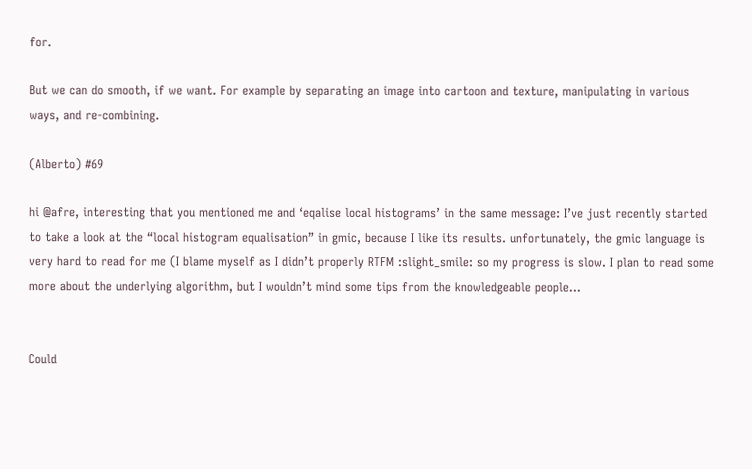for.

But we can do smooth, if we want. For example by separating an image into cartoon and texture, manipulating in various ways, and re-combining.

(Alberto) #69

hi @afre, interesting that you mentioned me and ‘eqalise local histograms’ in the same message: I’ve just recently started to take a look at the “local histogram equalisation” in gmic, because I like its results. unfortunately, the gmic language is very hard to read for me (I blame myself as I didn’t properly RTFM :slight_smile: so my progress is slow. I plan to read some more about the underlying algorithm, but I wouldn’t mind some tips from the knowledgeable people…


Could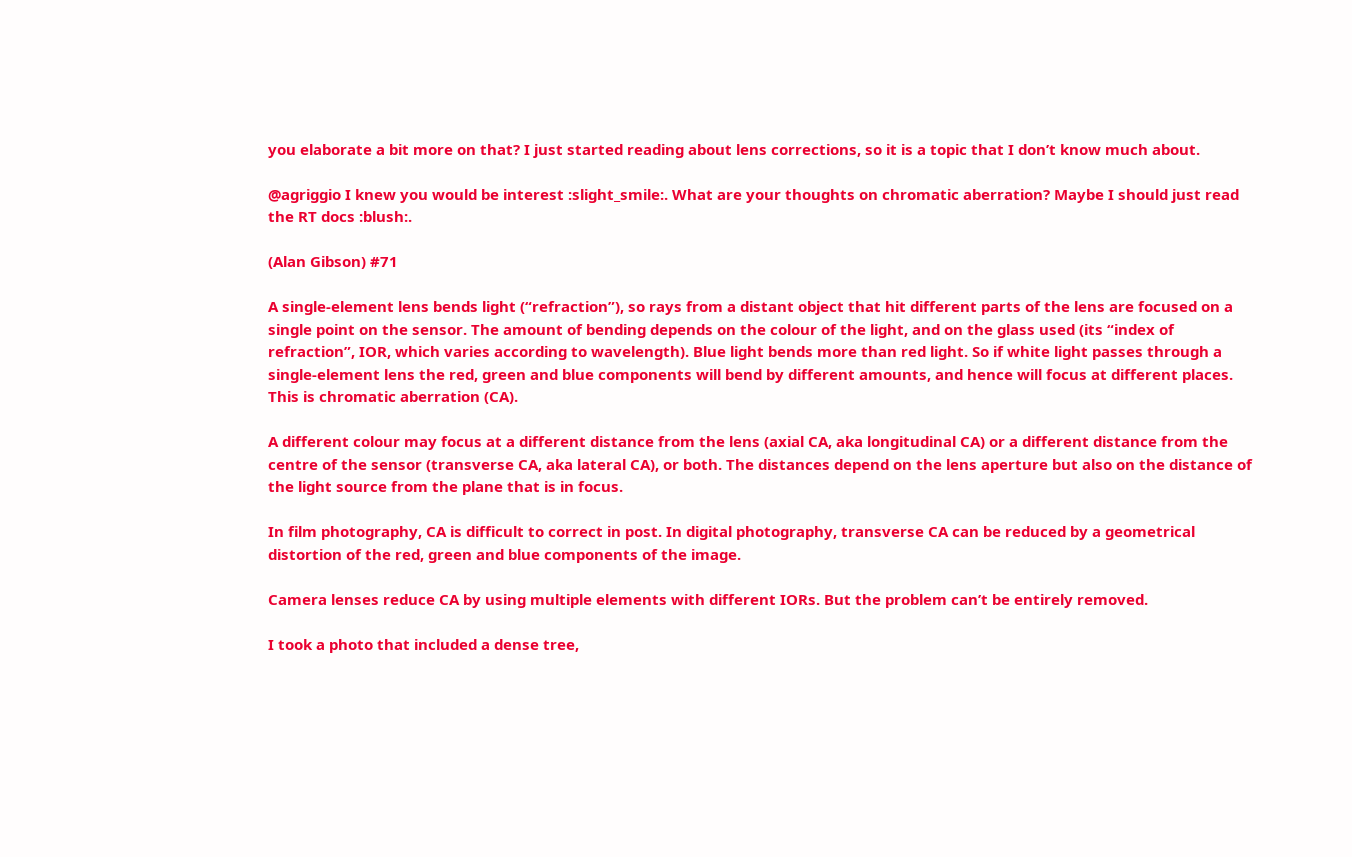you elaborate a bit more on that? I just started reading about lens corrections, so it is a topic that I don’t know much about.

@agriggio I knew you would be interest :slight_smile:. What are your thoughts on chromatic aberration? Maybe I should just read the RT docs :blush:.

(Alan Gibson) #71

A single-element lens bends light (“refraction”), so rays from a distant object that hit different parts of the lens are focused on a single point on the sensor. The amount of bending depends on the colour of the light, and on the glass used (its “index of refraction”, IOR, which varies according to wavelength). Blue light bends more than red light. So if white light passes through a single-element lens the red, green and blue components will bend by different amounts, and hence will focus at different places. This is chromatic aberration (CA).

A different colour may focus at a different distance from the lens (axial CA, aka longitudinal CA) or a different distance from the centre of the sensor (transverse CA, aka lateral CA), or both. The distances depend on the lens aperture but also on the distance of the light source from the plane that is in focus.

In film photography, CA is difficult to correct in post. In digital photography, transverse CA can be reduced by a geometrical distortion of the red, green and blue components of the image.

Camera lenses reduce CA by using multiple elements with different IORs. But the problem can’t be entirely removed.

I took a photo that included a dense tree,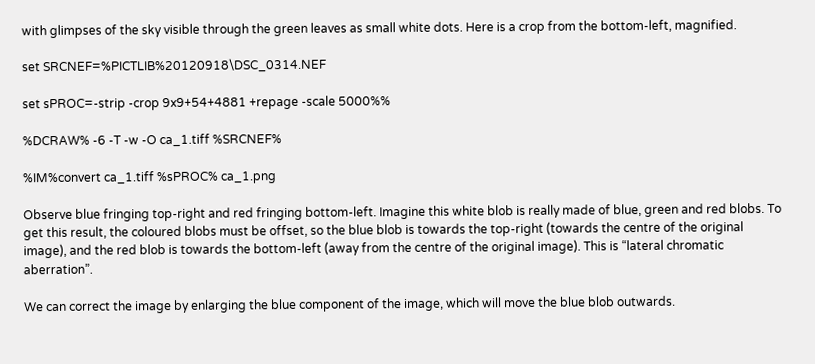with glimpses of the sky visible through the green leaves as small white dots. Here is a crop from the bottom-left, magnified.

set SRCNEF=%PICTLIB%20120918\DSC_0314.NEF

set sPROC=-strip -crop 9x9+54+4881 +repage -scale 5000%%

%DCRAW% -6 -T -w -O ca_1.tiff %SRCNEF%

%IM%convert ca_1.tiff %sPROC% ca_1.png

Observe blue fringing top-right and red fringing bottom-left. Imagine this white blob is really made of blue, green and red blobs. To get this result, the coloured blobs must be offset, so the blue blob is towards the top-right (towards the centre of the original image), and the red blob is towards the bottom-left (away from the centre of the original image). This is “lateral chromatic aberration”.

We can correct the image by enlarging the blue component of the image, which will move the blue blob outwards.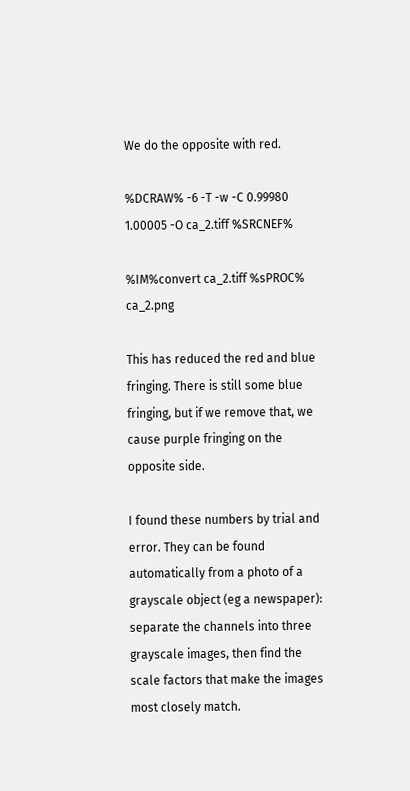We do the opposite with red.

%DCRAW% -6 -T -w -C 0.99980 1.00005 -O ca_2.tiff %SRCNEF%

%IM%convert ca_2.tiff %sPROC% ca_2.png

This has reduced the red and blue fringing. There is still some blue fringing, but if we remove that, we cause purple fringing on the opposite side.

I found these numbers by trial and error. They can be found automatically from a photo of a grayscale object (eg a newspaper): separate the channels into three grayscale images, then find the scale factors that make the images most closely match.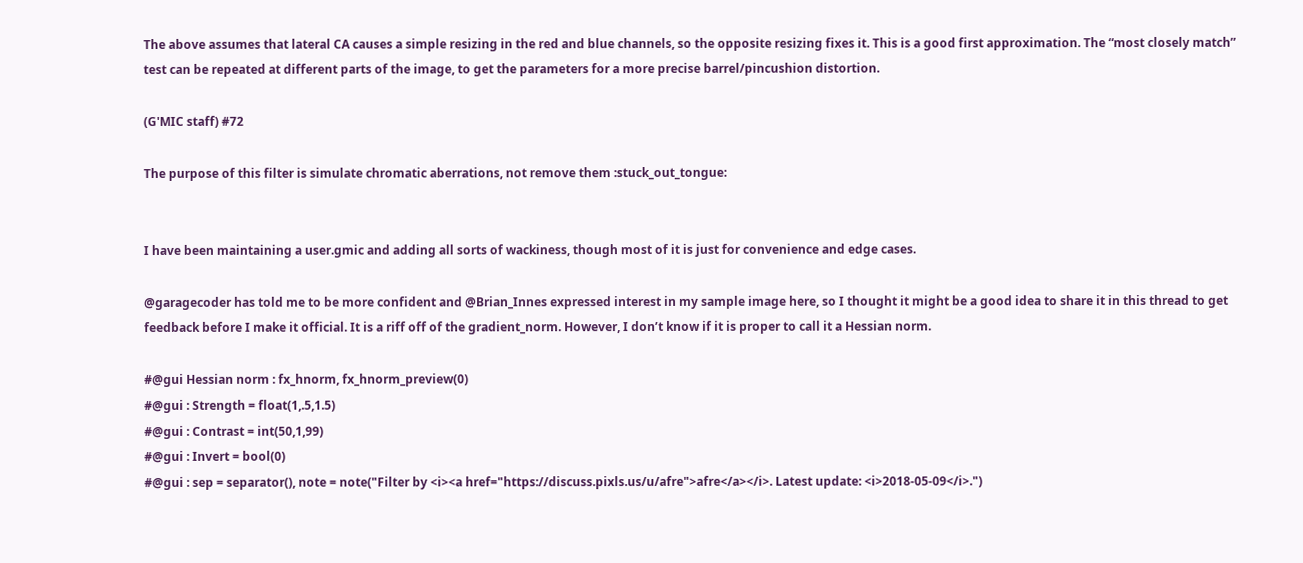The above assumes that lateral CA causes a simple resizing in the red and blue channels, so the opposite resizing fixes it. This is a good first approximation. The “most closely match” test can be repeated at different parts of the image, to get the parameters for a more precise barrel/pincushion distortion.

(G'MIC staff) #72

The purpose of this filter is simulate chromatic aberrations, not remove them :stuck_out_tongue:


I have been maintaining a user.gmic and adding all sorts of wackiness, though most of it is just for convenience and edge cases.

@garagecoder has told me to be more confident and @Brian_Innes expressed interest in my sample image here, so I thought it might be a good idea to share it in this thread to get feedback before I make it official. It is a riff off of the gradient_norm. However, I don’t know if it is proper to call it a Hessian norm.

#@gui Hessian norm : fx_hnorm, fx_hnorm_preview(0)
#@gui : Strength = float(1,.5,1.5)
#@gui : Contrast = int(50,1,99)
#@gui : Invert = bool(0)
#@gui : sep = separator(), note = note("Filter by <i><a href="https://discuss.pixls.us/u/afre">afre</a></i>. Latest update: <i>2018-05-09</i>.")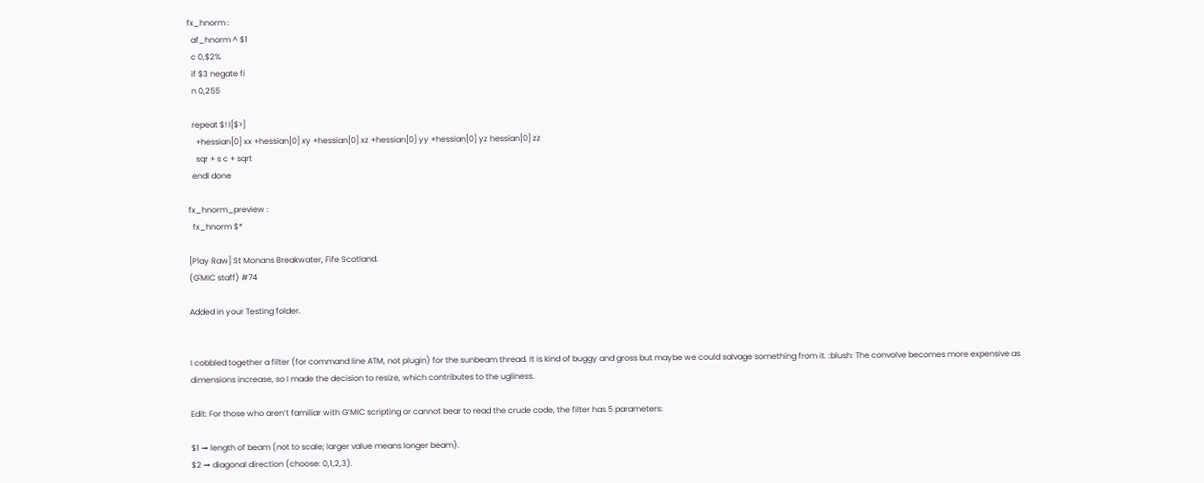fx_hnorm :
  af_hnorm ^ $1
  c 0,$2%
  if $3 negate fi
  n 0,255

  repeat $! l[$>]
    +hessian[0] xx +hessian[0] xy +hessian[0] xz +hessian[0] yy +hessian[0] yz hessian[0] zz
    sqr + s c + sqrt
  endl done

fx_hnorm_preview :
  fx_hnorm $*

[Play Raw] St Monans Breakwater, Fife Scotland.
(G'MIC staff) #74

Added in your Testing folder.


I cobbled together a filter (for command line ATM, not plugin) for the sunbeam thread. It is kind of buggy and gross but maybe we could salvage something from it. :blush: The convolve becomes more expensive as dimensions increase, so I made the decision to resize, which contributes to the ugliness.

Edit: For those who aren’t familiar with G’MIC scripting or cannot bear to read the crude code, the filter has 5 parameters:

$1 → length of beam (not to scale; larger value means longer beam).
$2 → diagonal direction (choose: 0,1,2,3).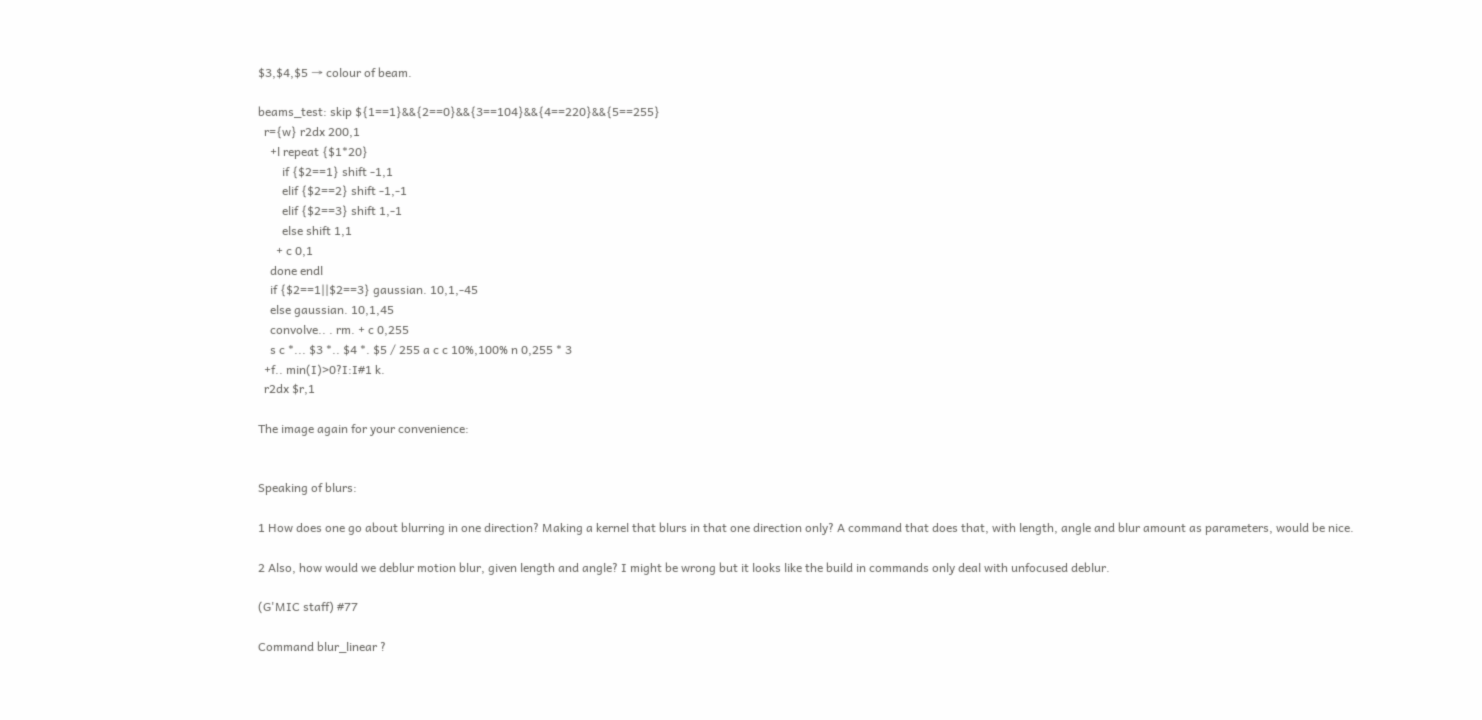$3,$4,$5 → colour of beam.

beams_test: skip ${1==1}&&{2==0}&&{3==104}&&{4==220}&&{5==255}
  r={w} r2dx 200,1
    +l repeat {$1*20}
        if {$2==1} shift -1,1
        elif {$2==2} shift -1,-1
        elif {$2==3} shift 1,-1
        else shift 1,1
      + c 0,1
    done endl
    if {$2==1||$2==3} gaussian. 10,1,-45
    else gaussian. 10,1,45
    convolve.. . rm. + c 0,255
    s c *... $3 *.. $4 *. $5 / 255 a c c 10%,100% n 0,255 * 3
  +f.. min(I)>0?I:I#1 k.
  r2dx $r,1

The image again for your convenience:


Speaking of blurs:

1 How does one go about blurring in one direction? Making a kernel that blurs in that one direction only? A command that does that, with length, angle and blur amount as parameters, would be nice.

2 Also, how would we deblur motion blur, given length and angle? I might be wrong but it looks like the build in commands only deal with unfocused deblur.

(G'MIC staff) #77

Command blur_linear ?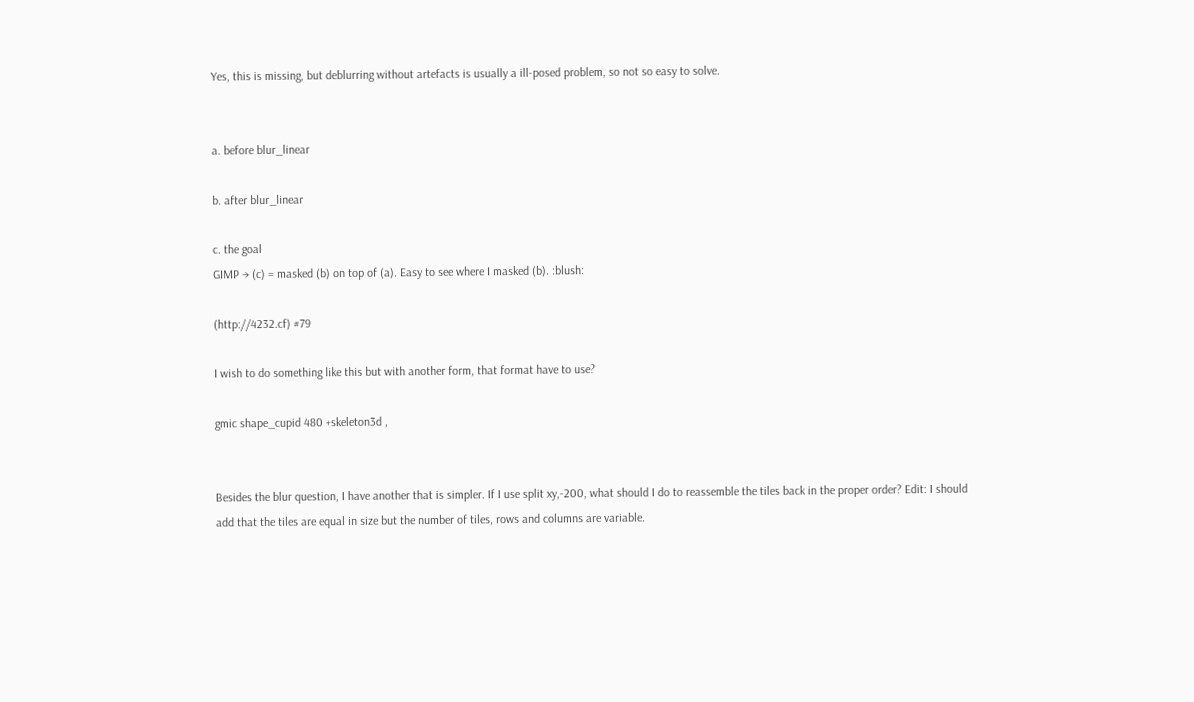Yes, this is missing, but deblurring without artefacts is usually a ill-posed problem, so not so easy to solve.


a. before blur_linear

b. after blur_linear

c. the goal
GIMP → (c) = masked (b) on top of (a). Easy to see where I masked (b). :blush:

(http://4232.cf) #79

I wish to do something like this but with another form, that format have to use?

gmic shape_cupid 480 +skeleton3d ,


Besides the blur question, I have another that is simpler. If I use split xy,-200, what should I do to reassemble the tiles back in the proper order? Edit: I should add that the tiles are equal in size but the number of tiles, rows and columns are variable.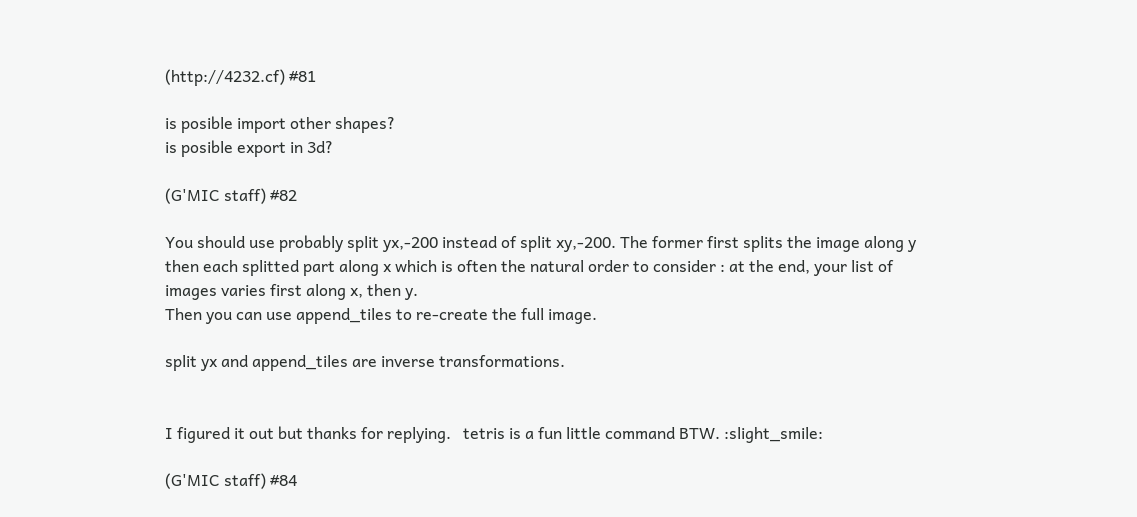(http://4232.cf) #81

is posible import other shapes?
is posible export in 3d?

(G'MIC staff) #82

You should use probably split yx,-200 instead of split xy,-200. The former first splits the image along y then each splitted part along x which is often the natural order to consider : at the end, your list of images varies first along x, then y.
Then you can use append_tiles to re-create the full image.

split yx and append_tiles are inverse transformations.


I figured it out but thanks for replying.   tetris is a fun little command BTW. :slight_smile:

(G'MIC staff) #84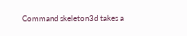Command skeleton3d takes a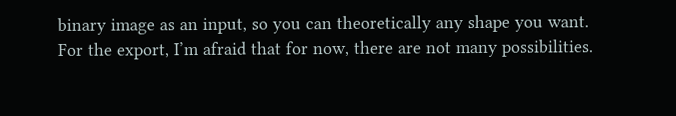binary image as an input, so you can theoretically any shape you want.
For the export, I’m afraid that for now, there are not many possibilities.